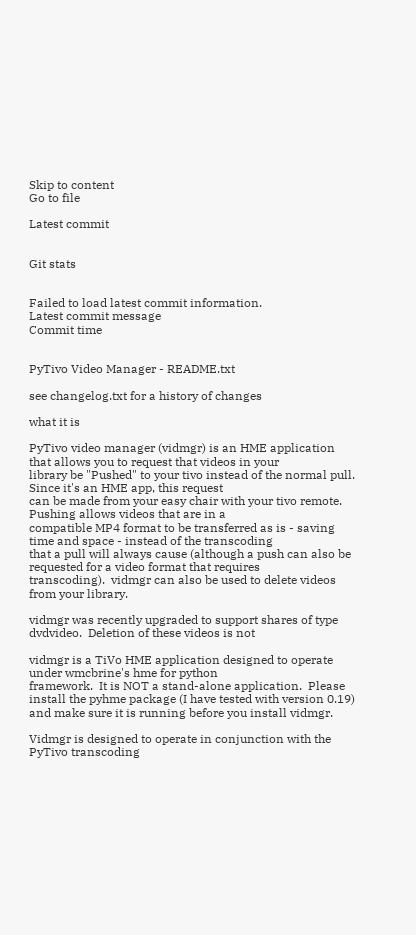Skip to content
Go to file

Latest commit


Git stats


Failed to load latest commit information.
Latest commit message
Commit time


PyTivo Video Manager - README.txt

see changelog.txt for a history of changes

what it is

PyTivo video manager (vidmgr) is an HME application that allows you to request that videos in your
library be "Pushed" to your tivo instead of the normal pull.  Since it's an HME app, this request
can be made from your easy chair with your tivo remote.  Pushing allows videos that are in a
compatible MP4 format to be transferred as is - saving time and space - instead of the transcoding
that a pull will always cause (although a push can also be requested for a video format that requires
transcoding).  vidmgr can also be used to delete videos from your library.

vidmgr was recently upgraded to support shares of type dvdvideo.  Deletion of these videos is not

vidmgr is a TiVo HME application designed to operate under wmcbrine's hme for python
framework.  It is NOT a stand-alone application.  Please install the pyhme package (I have tested with version 0.19)
and make sure it is running before you install vidmgr.

Vidmgr is designed to operate in conjunction with the PyTivo transcoding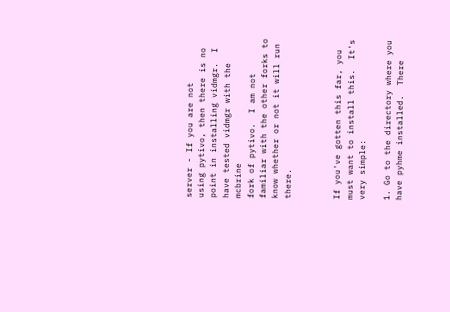server - If you are not
using pytivo, then there is no point in installing vidmgr.  I have tested vidmgr with the mcbrine
fork of pytivo.  I am not familiar with the other forks to know whether or not it will run there.



If you've gotten this far, you must want to install this.  It's very simple:

1. Go to the directory where you have pyhme installed.  There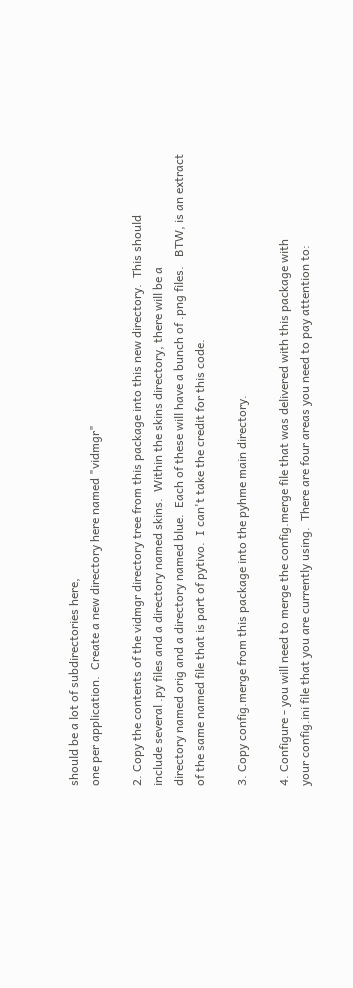should be a lot of subdirectories here,
one per application.  Create a new directory here named "vidmgr"

2. Copy the contents of the vidmgr directory tree from this package into this new directory.  This should
include several .py files and a directory named skins.  Within the skins directory, there will be a
directory named orig and a directory named blue.  Each of these will have a bunch of .png files.   BTW, is an extract of the same named file that is part of pytivo.  I can't take the credit for this code.

3. Copy config.merge from this package into the pyhme main directory.

4. Configure - you will need to merge the config.merge file that was delivered with this package with
your config.ini file that you are currently using.  There are four areas you need to pay attention to: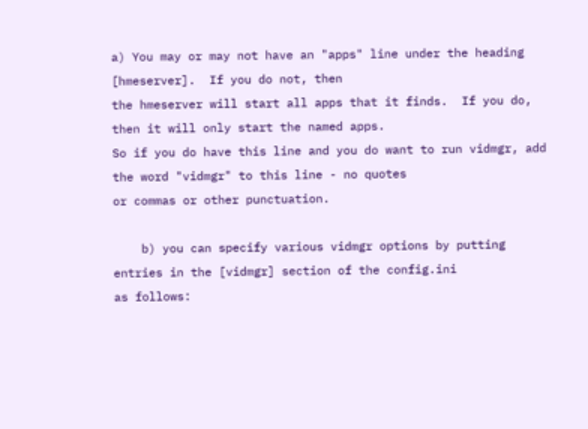a) You may or may not have an "apps" line under the heading [hmeserver].  If you do not, then
the hmeserver will start all apps that it finds.  If you do, then it will only start the named apps.
So if you do have this line and you do want to run vidmgr, add the word "vidmgr" to this line - no quotes
or commas or other punctuation.

    b) you can specify various vidmgr options by putting entries in the [vidmgr] section of the config.ini
as follows: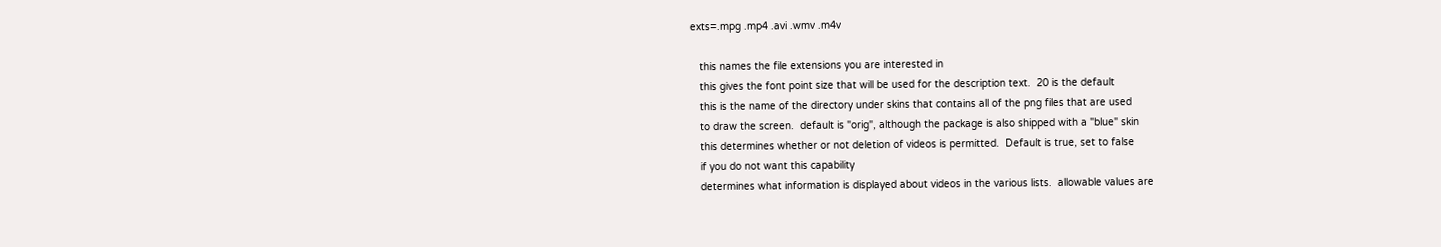exts=.mpg .mp4 .avi .wmv .m4v

   this names the file extensions you are interested in
   this gives the font point size that will be used for the description text.  20 is the default
   this is the name of the directory under skins that contains all of the png files that are used
   to draw the screen.  default is "orig", although the package is also shipped with a "blue" skin
   this determines whether or not deletion of videos is permitted.  Default is true, set to false
   if you do not want this capability
   determines what information is displayed about videos in the various lists.  allowable values are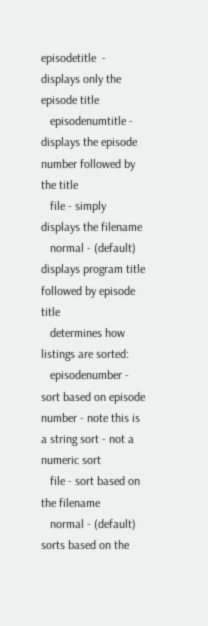episodetitle  - displays only the episode title
   episodenumtitle - displays the episode number followed by the title
   file - simply displays the filename
   normal - (default) displays program title followed by episode title
   determines how listings are sorted:
   episodenumber - sort based on episode number - note this is a string sort - not a numeric sort
   file - sort based on the filename
   normal - (default) sorts based on the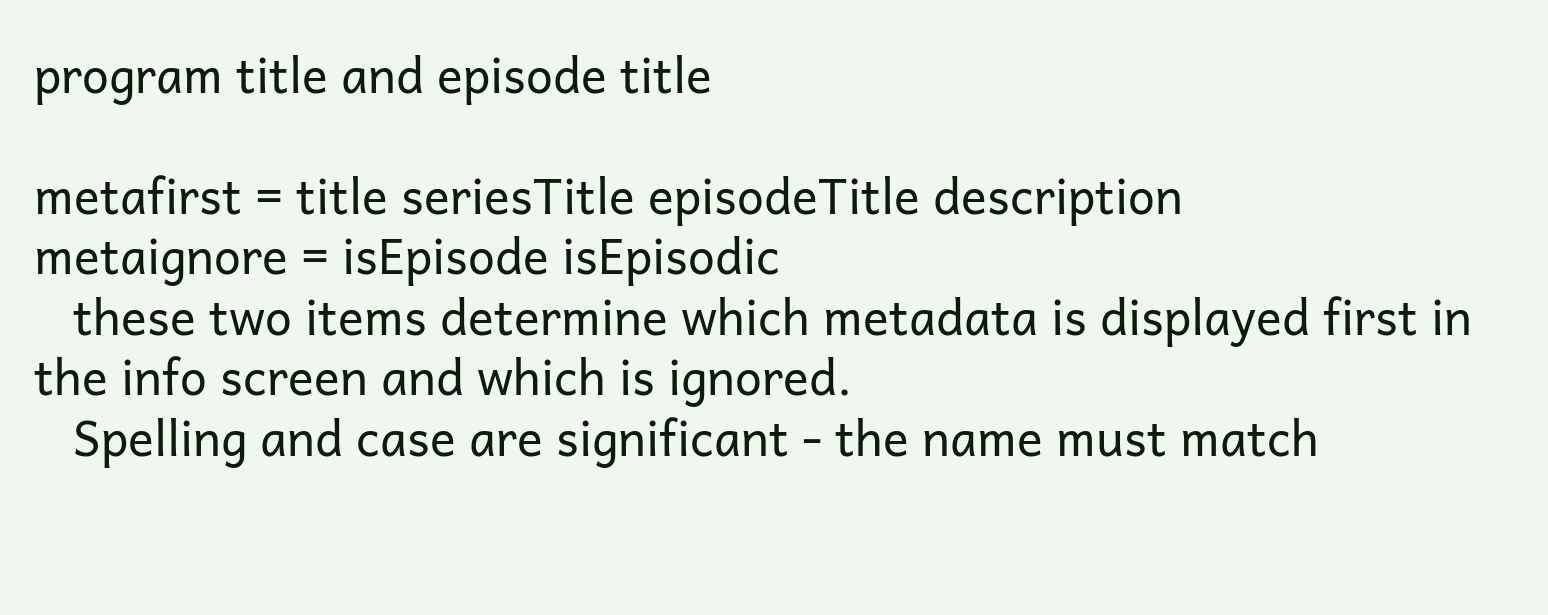program title and episode title

metafirst = title seriesTitle episodeTitle description
metaignore = isEpisode isEpisodic
   these two items determine which metadata is displayed first in the info screen and which is ignored.
   Spelling and case are significant - the name must match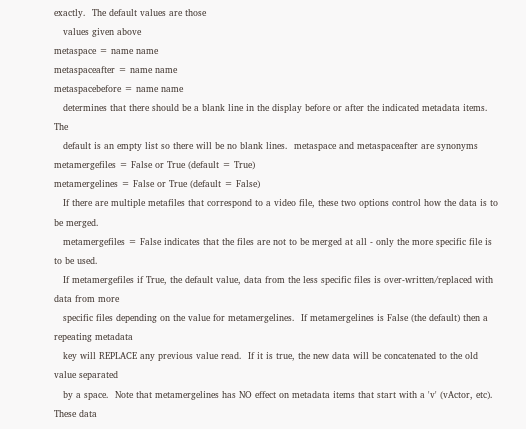exactly.  The default values are those
   values given above
metaspace = name name
metaspaceafter = name name
metaspacebefore = name name
   determines that there should be a blank line in the display before or after the indicated metadata items.  The
   default is an empty list so there will be no blank lines.  metaspace and metaspaceafter are synonyms
metamergefiles = False or True (default = True)
metamergelines = False or True (default = False)
   If there are multiple metafiles that correspond to a video file, these two options control how the data is to be merged.
   metamergefiles = False indicates that the files are not to be merged at all - only the more specific file is to be used.
   If metamergefiles if True, the default value, data from the less specific files is over-written/replaced with data from more
   specific files depending on the value for metamergelines.  If metamergelines is False (the default) then a repeating metadata
   key will REPLACE any previous value read.  If it is true, the new data will be concatenated to the old value separated
   by a space.  Note that metamergelines has NO effect on metadata items that start with a 'v' (vActor, etc).  These data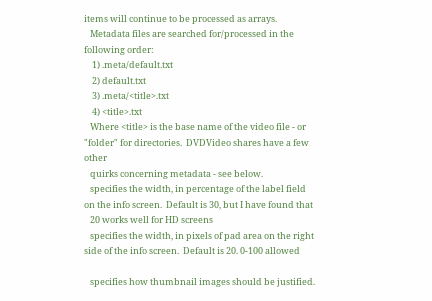items will continue to be processed as arrays.
   Metadata files are searched for/processed in the following order:
    1) .meta/default.txt
    2) default.txt
    3) .meta/<title>.txt
    4) <title>.txt
   Where <title> is the base name of the video file - or "folder" for directories.  DVDVideo shares have a few other
   quirks concerning metadata - see below.
   specifies the width, in percentage of the label field on the info screen.  Default is 30, but I have found that
   20 works well for HD screens
   specifies the width, in pixels of pad area on the right side of the info screen.  Default is 20. 0-100 allowed

   specifies how thumbnail images should be justified.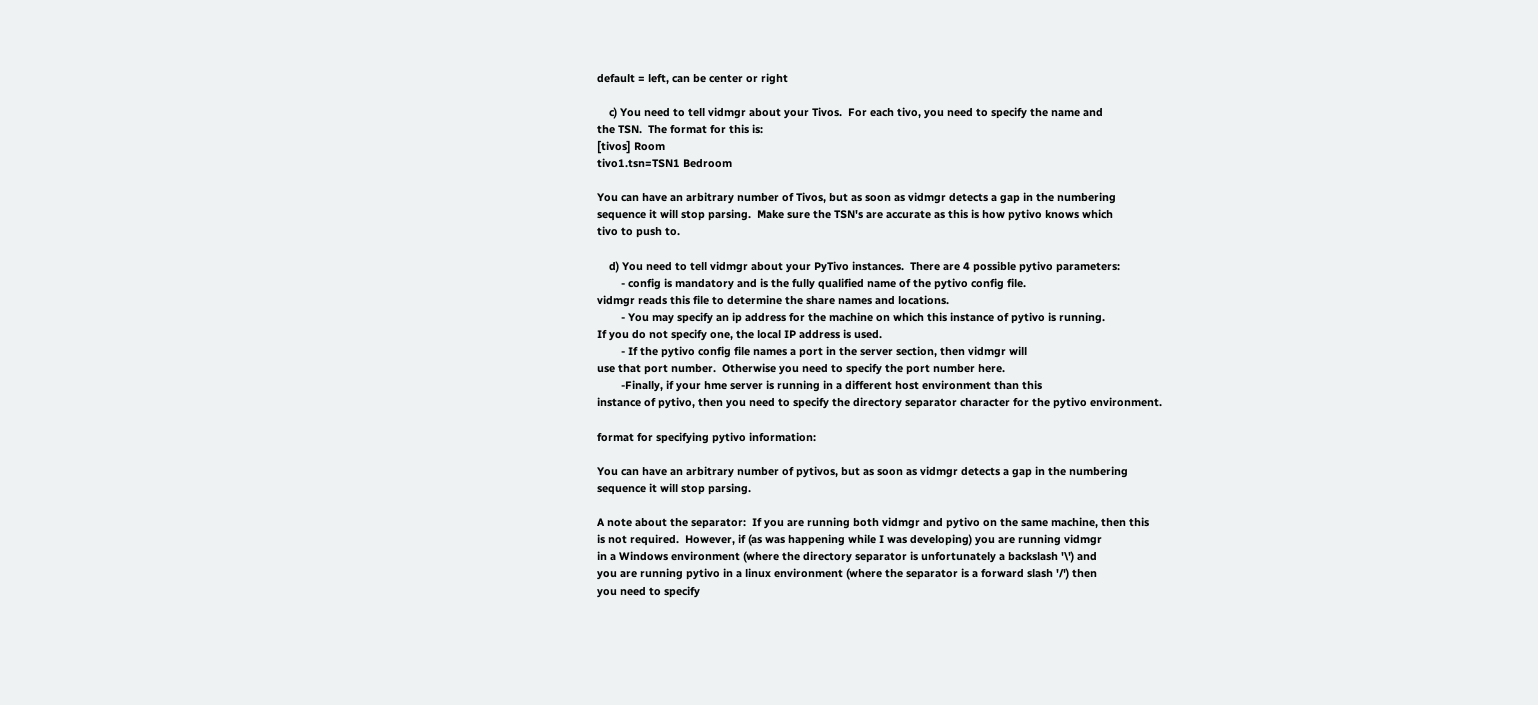default = left, can be center or right

    c) You need to tell vidmgr about your Tivos.  For each tivo, you need to specify the name and
the TSN.  The format for this is:
[tivos] Room
tivo1.tsn=TSN1 Bedroom

You can have an arbitrary number of Tivos, but as soon as vidmgr detects a gap in the numbering
sequence it will stop parsing.  Make sure the TSN's are accurate as this is how pytivo knows which
tivo to push to.

    d) You need to tell vidmgr about your PyTivo instances.  There are 4 possible pytivo parameters:
        - config is mandatory and is the fully qualified name of the pytivo config file.
vidmgr reads this file to determine the share names and locations.
        - You may specify an ip address for the machine on which this instance of pytivo is running.
If you do not specify one, the local IP address is used.
        - If the pytivo config file names a port in the server section, then vidmgr will
use that port number.  Otherwise you need to specify the port number here.
        -Finally, if your hme server is running in a different host environment than this
instance of pytivo, then you need to specify the directory separator character for the pytivo environment.

format for specifying pytivo information:

You can have an arbitrary number of pytivos, but as soon as vidmgr detects a gap in the numbering
sequence it will stop parsing.

A note about the separator:  If you are running both vidmgr and pytivo on the same machine, then this
is not required.  However, if (as was happening while I was developing) you are running vidmgr
in a Windows environment (where the directory separator is unfortunately a backslash '\') and
you are running pytivo in a linux environment (where the separator is a forward slash '/') then
you need to specify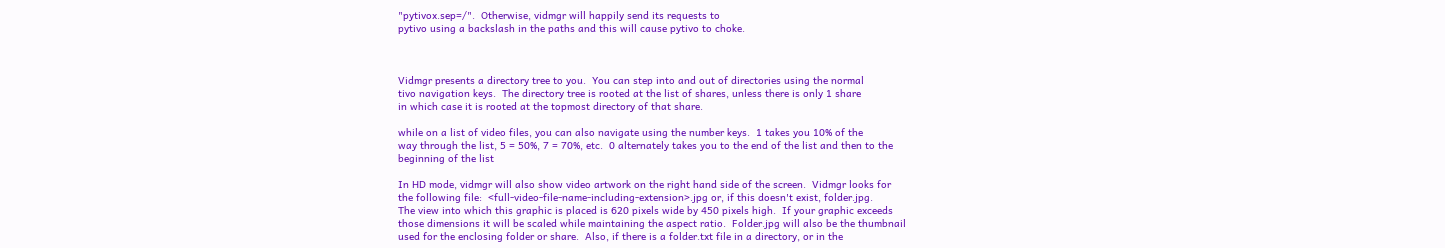"pytivox.sep=/".  Otherwise, vidmgr will happily send its requests to
pytivo using a backslash in the paths and this will cause pytivo to choke.



Vidmgr presents a directory tree to you.  You can step into and out of directories using the normal
tivo navigation keys.  The directory tree is rooted at the list of shares, unless there is only 1 share
in which case it is rooted at the topmost directory of that share.

while on a list of video files, you can also navigate using the number keys.  1 takes you 10% of the
way through the list, 5 = 50%, 7 = 70%, etc.  0 alternately takes you to the end of the list and then to the
beginning of the list

In HD mode, vidmgr will also show video artwork on the right hand side of the screen.  Vidmgr looks for
the following file:  <full-video-file-name-including-extension>.jpg or, if this doesn't exist, folder.jpg.
The view into which this graphic is placed is 620 pixels wide by 450 pixels high.  If your graphic exceeds
those dimensions it will be scaled while maintaining the aspect ratio.  Folder.jpg will also be the thumbnail
used for the enclosing folder or share.  Also, if there is a folder.txt file in a directory, or in the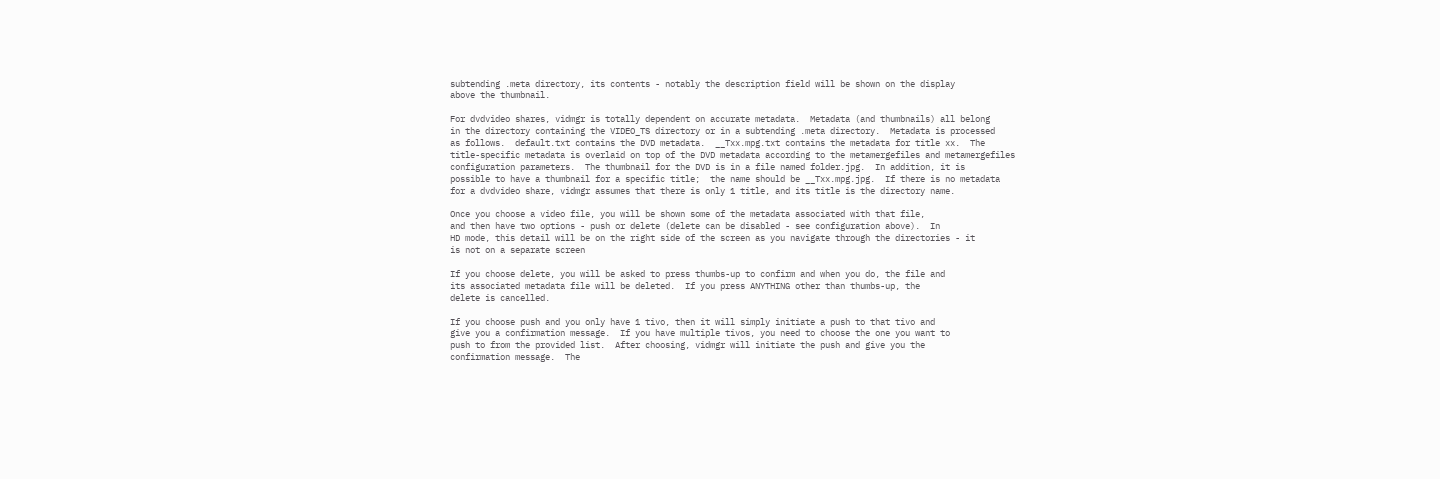subtending .meta directory, its contents - notably the description field will be shown on the display
above the thumbnail.

For dvdvideo shares, vidmgr is totally dependent on accurate metadata.  Metadata (and thumbnails) all belong
in the directory containing the VIDEO_TS directory or in a subtending .meta directory.  Metadata is processed
as follows.  default.txt contains the DVD metadata.  __Txx.mpg.txt contains the metadata for title xx.  The
title-specific metadata is overlaid on top of the DVD metadata according to the metamergefiles and metamergefiles
configuration parameters.  The thumbnail for the DVD is in a file named folder.jpg.  In addition, it is
possible to have a thumbnail for a specific title;  the name should be __Txx.mpg.jpg.  If there is no metadata
for a dvdvideo share, vidmgr assumes that there is only 1 title, and its title is the directory name.

Once you choose a video file, you will be shown some of the metadata associated with that file,
and then have two options - push or delete (delete can be disabled - see configuration above).  In
HD mode, this detail will be on the right side of the screen as you navigate through the directories - it
is not on a separate screen

If you choose delete, you will be asked to press thumbs-up to confirm and when you do, the file and
its associated metadata file will be deleted.  If you press ANYTHING other than thumbs-up, the
delete is cancelled.

If you choose push and you only have 1 tivo, then it will simply initiate a push to that tivo and
give you a confirmation message.  If you have multiple tivos, you need to choose the one you want to
push to from the provided list.  After choosing, vidmgr will initiate the push and give you the
confirmation message.  The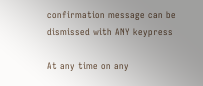confirmation message can be dismissed with ANY keypress

At any time on any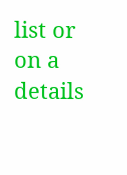list or on a details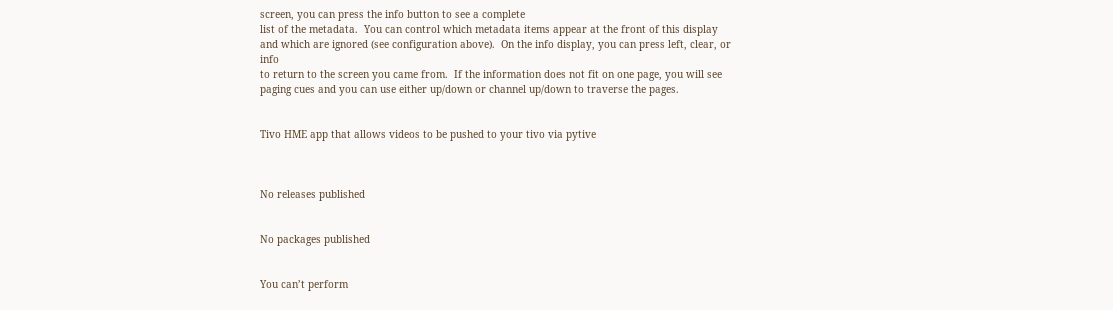screen, you can press the info button to see a complete
list of the metadata.  You can control which metadata items appear at the front of this display
and which are ignored (see configuration above).  On the info display, you can press left, clear, or info
to return to the screen you came from.  If the information does not fit on one page, you will see
paging cues and you can use either up/down or channel up/down to traverse the pages.


Tivo HME app that allows videos to be pushed to your tivo via pytive



No releases published


No packages published


You can’t perform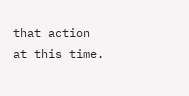that action at this time.